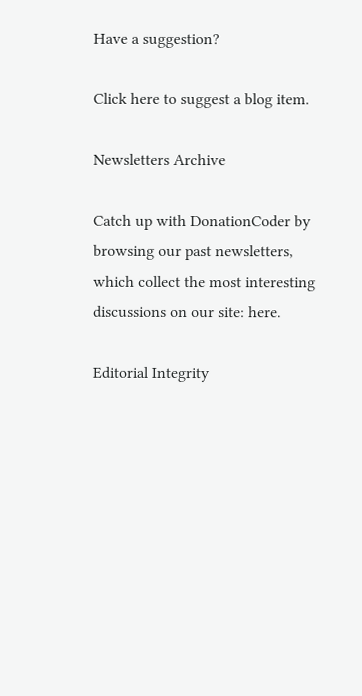Have a suggestion?

Click here to suggest a blog item.

Newsletters Archive

Catch up with DonationCoder by browsing our past newsletters, which collect the most interesting discussions on our site: here.

Editorial Integrity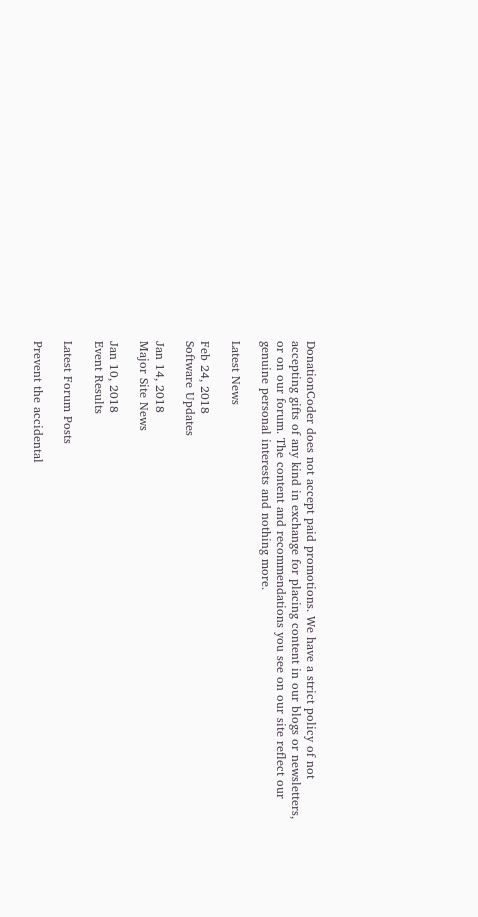DonationCoder does not accept paid promotions. We have a strict policy of not accepting gifts of any kind in exchange for placing content in our blogs or newsletters, or on our forum. The content and recommendations you see on our site reflect our genuine personal interests and nothing more.

Latest News

Feb 24, 2018
Software Updates

Jan 14, 2018
Major Site News

Jan 10, 2018
Event Results

Latest Forum Posts

Prevent the accidental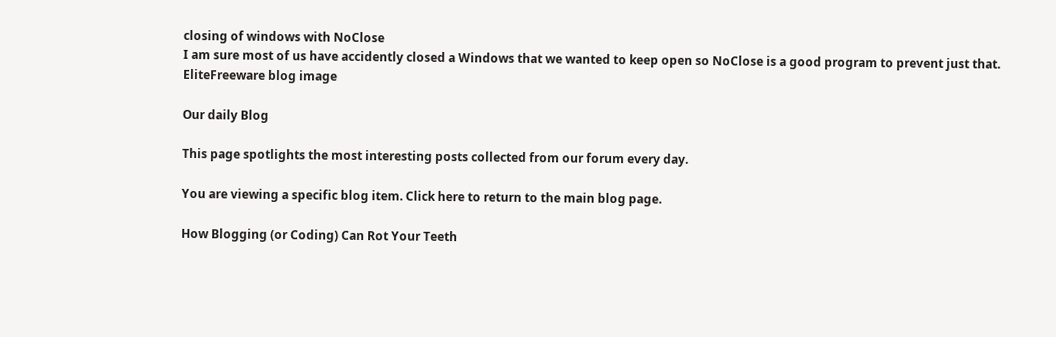closing of windows with NoClose
I am sure most of us have accidently closed a Windows that we wanted to keep open so NoClose is a good program to prevent just that.
EliteFreeware blog image

Our daily Blog

This page spotlights the most interesting posts collected from our forum every day.

You are viewing a specific blog item. Click here to return to the main blog page.

How Blogging (or Coding) Can Rot Your Teeth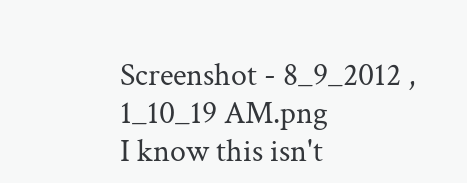Screenshot - 8_9_2012 , 1_10_19 AM.png
I know this isn't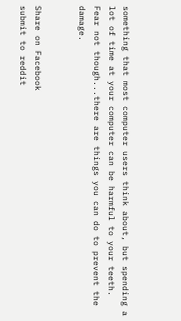something that most computer users think about, but spending a lot of time at your computer can be harmful to your teeth. Fear not though...there are things you can do to prevent the damage.


Share on Facebook
submit to reddit